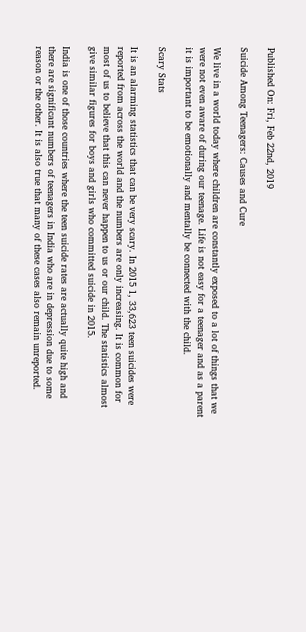Published On: Fri, Feb 22nd, 2019

Suicide Among Teenagers: Causes and Cure

We live in a world today where children are constantly exposed to a lot of things that we were not even aware of during our teenage. Life is not easy for a teenager and as a parent it is important to be emotionally and mentally be connected with the child.

Scary Stats

It is an alarming statistics that can be very scary. In 2015 1, 33,623 teen suicides were reported from across the world and the numbers are only increasing. It is common for most of us to believe that this can never happen to us or our child. The statistics almost give similar figures for boys and girls who committed suicide in 2015.

India is one of those countries where the teen suicide rates are actually quite high and there are significant numbers of teenagers in India who are in depression due to some reason or the other. It is also true that many of these cases also remain unreported.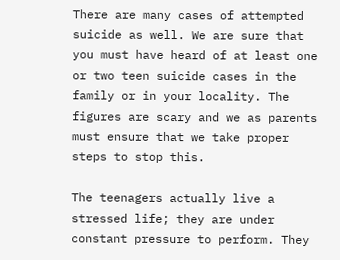There are many cases of attempted suicide as well. We are sure that you must have heard of at least one or two teen suicide cases in the family or in your locality. The figures are scary and we as parents must ensure that we take proper steps to stop this.

The teenagers actually live a stressed life; they are under constant pressure to perform. They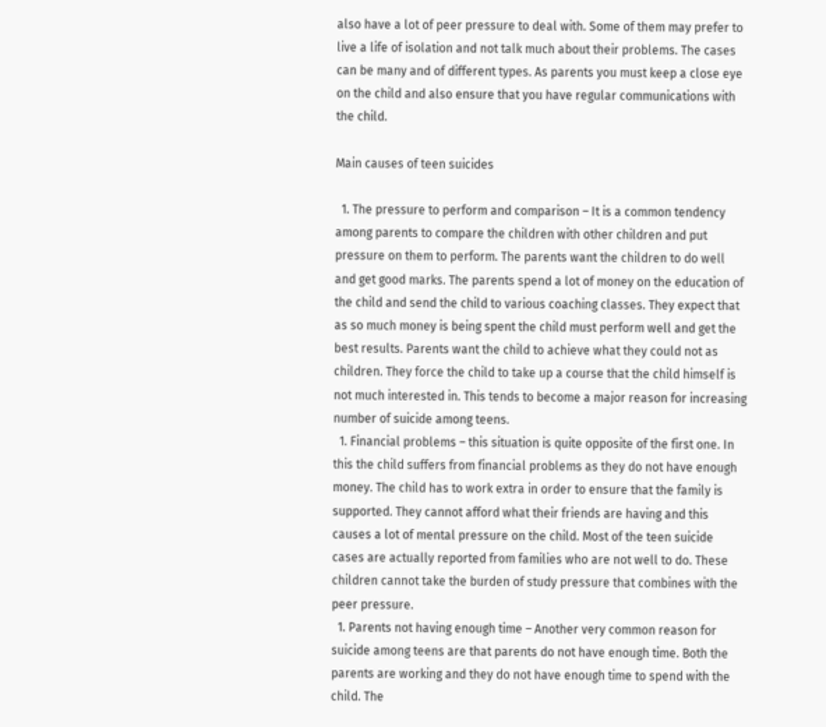also have a lot of peer pressure to deal with. Some of them may prefer to live a life of isolation and not talk much about their problems. The cases can be many and of different types. As parents you must keep a close eye on the child and also ensure that you have regular communications with the child.

Main causes of teen suicides

  1. The pressure to perform and comparison – It is a common tendency among parents to compare the children with other children and put pressure on them to perform. The parents want the children to do well and get good marks. The parents spend a lot of money on the education of the child and send the child to various coaching classes. They expect that as so much money is being spent the child must perform well and get the best results. Parents want the child to achieve what they could not as children. They force the child to take up a course that the child himself is not much interested in. This tends to become a major reason for increasing number of suicide among teens.
  1. Financial problems – this situation is quite opposite of the first one. In this the child suffers from financial problems as they do not have enough money. The child has to work extra in order to ensure that the family is supported. They cannot afford what their friends are having and this causes a lot of mental pressure on the child. Most of the teen suicide cases are actually reported from families who are not well to do. These children cannot take the burden of study pressure that combines with the peer pressure.
  1. Parents not having enough time – Another very common reason for suicide among teens are that parents do not have enough time. Both the parents are working and they do not have enough time to spend with the child. The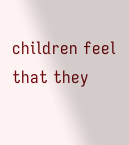children feel that they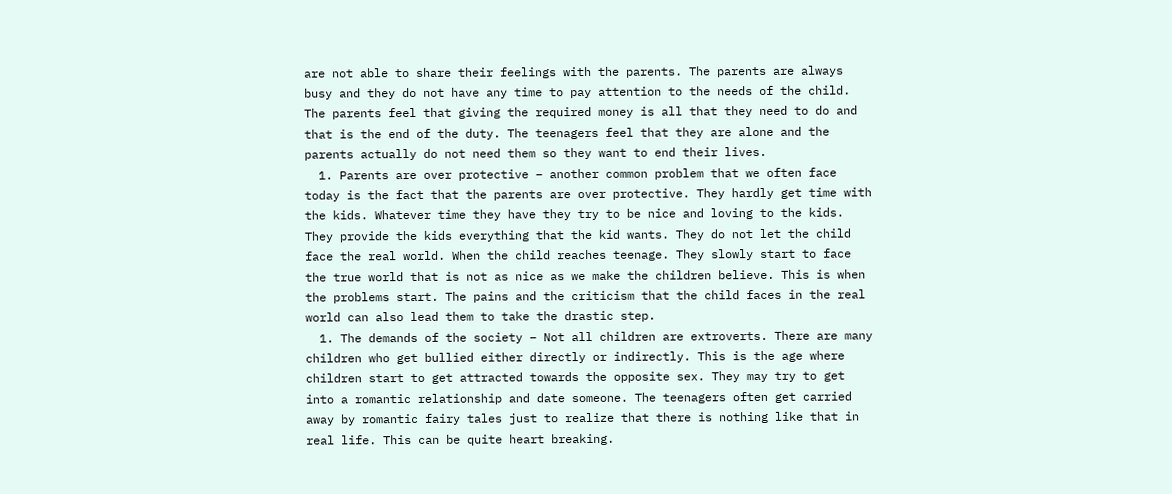are not able to share their feelings with the parents. The parents are always busy and they do not have any time to pay attention to the needs of the child. The parents feel that giving the required money is all that they need to do and that is the end of the duty. The teenagers feel that they are alone and the parents actually do not need them so they want to end their lives.
  1. Parents are over protective – another common problem that we often face today is the fact that the parents are over protective. They hardly get time with the kids. Whatever time they have they try to be nice and loving to the kids. They provide the kids everything that the kid wants. They do not let the child face the real world. When the child reaches teenage. They slowly start to face the true world that is not as nice as we make the children believe. This is when the problems start. The pains and the criticism that the child faces in the real world can also lead them to take the drastic step.
  1. The demands of the society – Not all children are extroverts. There are many children who get bullied either directly or indirectly. This is the age where children start to get attracted towards the opposite sex. They may try to get into a romantic relationship and date someone. The teenagers often get carried away by romantic fairy tales just to realize that there is nothing like that in real life. This can be quite heart breaking.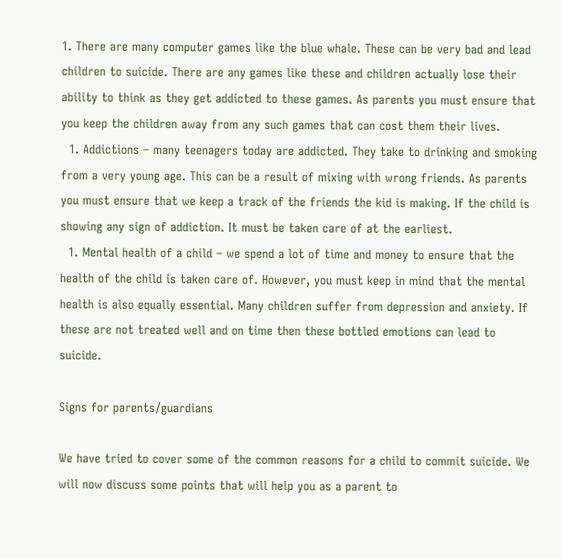1. There are many computer games like the blue whale. These can be very bad and lead children to suicide. There are any games like these and children actually lose their ability to think as they get addicted to these games. As parents you must ensure that you keep the children away from any such games that can cost them their lives.
  1. Addictions – many teenagers today are addicted. They take to drinking and smoking from a very young age. This can be a result of mixing with wrong friends. As parents you must ensure that we keep a track of the friends the kid is making. If the child is showing any sign of addiction. It must be taken care of at the earliest.
  1. Mental health of a child – we spend a lot of time and money to ensure that the health of the child is taken care of. However, you must keep in mind that the mental health is also equally essential. Many children suffer from depression and anxiety. If these are not treated well and on time then these bottled emotions can lead to suicide.

Signs for parents/guardians

We have tried to cover some of the common reasons for a child to commit suicide. We will now discuss some points that will help you as a parent to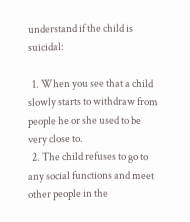understand if the child is suicidal:

  1. When you see that a child slowly starts to withdraw from people he or she used to be very close to.
  2. The child refuses to go to any social functions and meet other people in the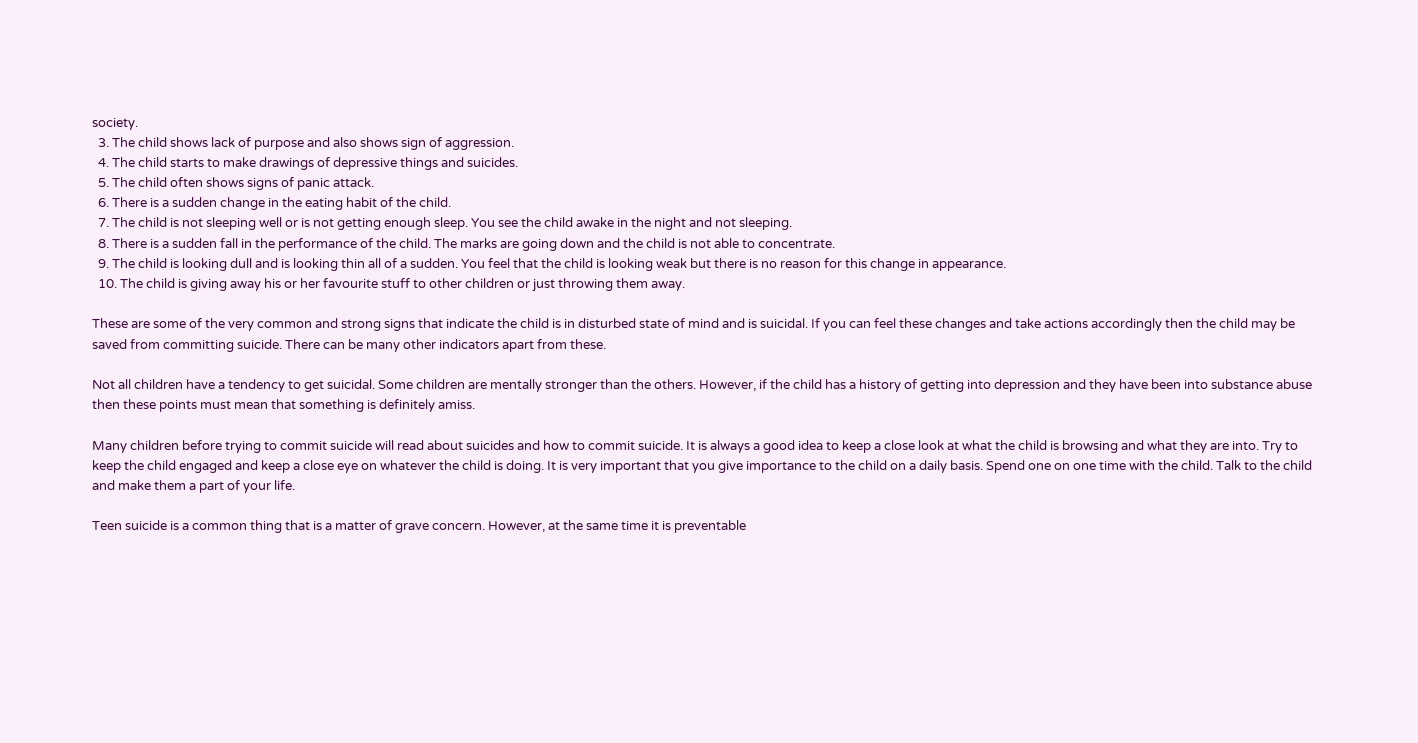society.
  3. The child shows lack of purpose and also shows sign of aggression.
  4. The child starts to make drawings of depressive things and suicides.
  5. The child often shows signs of panic attack.
  6. There is a sudden change in the eating habit of the child.
  7. The child is not sleeping well or is not getting enough sleep. You see the child awake in the night and not sleeping.
  8. There is a sudden fall in the performance of the child. The marks are going down and the child is not able to concentrate.
  9. The child is looking dull and is looking thin all of a sudden. You feel that the child is looking weak but there is no reason for this change in appearance.
  10. The child is giving away his or her favourite stuff to other children or just throwing them away.

These are some of the very common and strong signs that indicate the child is in disturbed state of mind and is suicidal. If you can feel these changes and take actions accordingly then the child may be saved from committing suicide. There can be many other indicators apart from these.

Not all children have a tendency to get suicidal. Some children are mentally stronger than the others. However, if the child has a history of getting into depression and they have been into substance abuse then these points must mean that something is definitely amiss.

Many children before trying to commit suicide will read about suicides and how to commit suicide. It is always a good idea to keep a close look at what the child is browsing and what they are into. Try to keep the child engaged and keep a close eye on whatever the child is doing. It is very important that you give importance to the child on a daily basis. Spend one on one time with the child. Talk to the child and make them a part of your life.

Teen suicide is a common thing that is a matter of grave concern. However, at the same time it is preventable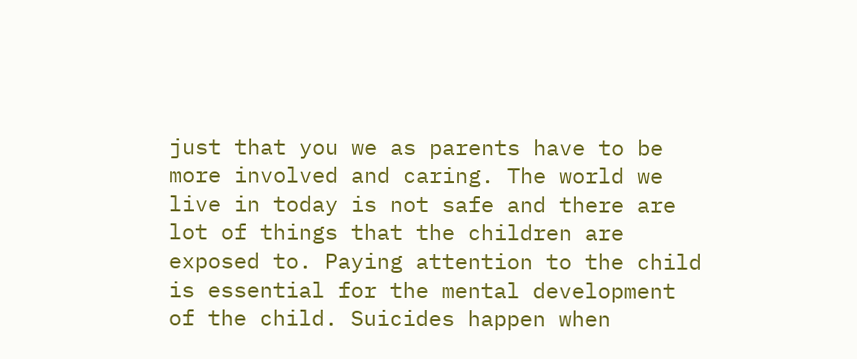just that you we as parents have to be more involved and caring. The world we live in today is not safe and there are lot of things that the children are exposed to. Paying attention to the child is essential for the mental development of the child. Suicides happen when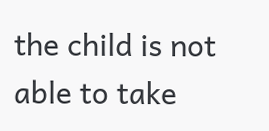the child is not able to take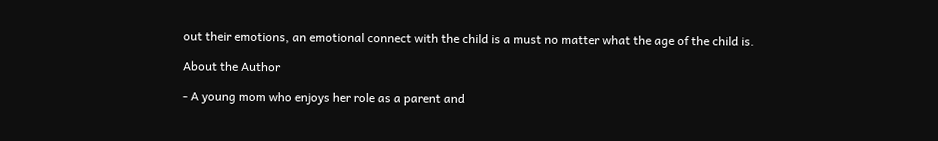out their emotions, an emotional connect with the child is a must no matter what the age of the child is.

About the Author

- A young mom who enjoys her role as a parent and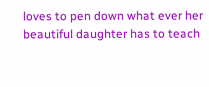loves to pen down what ever her beautiful daughter has to teach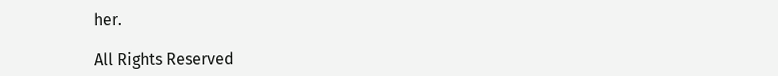her.

All Rights Reserved